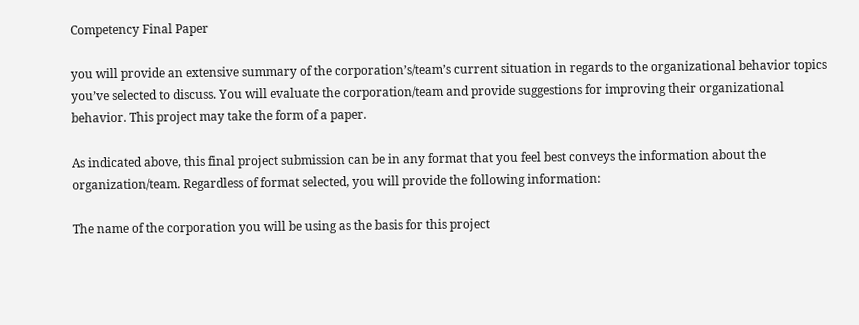Competency Final Paper

you will provide an extensive summary of the corporation’s/team’s current situation in regards to the organizational behavior topics you’ve selected to discuss. You will evaluate the corporation/team and provide suggestions for improving their organizational behavior. This project may take the form of a paper.

As indicated above, this final project submission can be in any format that you feel best conveys the information about the organization/team. Regardless of format selected, you will provide the following information:

The name of the corporation you will be using as the basis for this project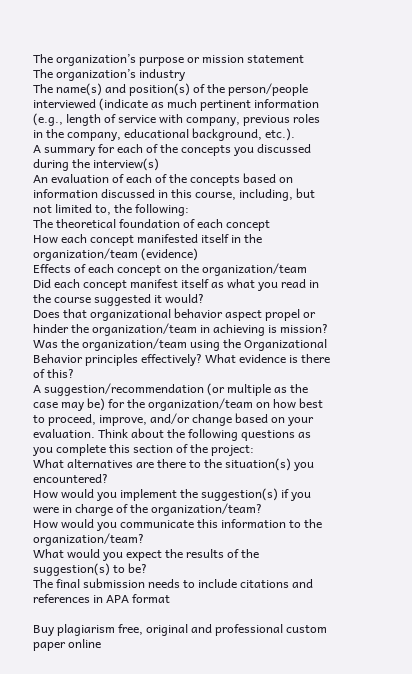The organization’s purpose or mission statement
The organization’s industry
The name(s) and position(s) of the person/people interviewed (indicate as much pertinent information (e.g., length of service with company, previous roles in the company, educational background, etc.).
A summary for each of the concepts you discussed during the interview(s)
An evaluation of each of the concepts based on information discussed in this course, including, but not limited to, the following:
The theoretical foundation of each concept
How each concept manifested itself in the organization/team (evidence)
Effects of each concept on the organization/team
Did each concept manifest itself as what you read in the course suggested it would?
Does that organizational behavior aspect propel or hinder the organization/team in achieving is mission?
Was the organization/team using the Organizational Behavior principles effectively? What evidence is there of this?
A suggestion/recommendation (or multiple as the case may be) for the organization/team on how best to proceed, improve, and/or change based on your evaluation. Think about the following questions as you complete this section of the project:
What alternatives are there to the situation(s) you encountered?
How would you implement the suggestion(s) if you were in charge of the organization/team?
How would you communicate this information to the organization/team?
What would you expect the results of the suggestion(s) to be?
The final submission needs to include citations and references in APA format

Buy plagiarism free, original and professional custom paper online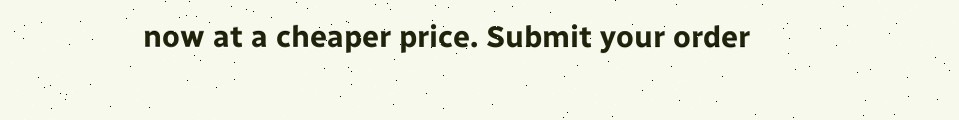now at a cheaper price. Submit your order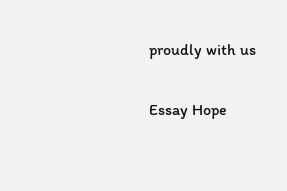proudly with us

Essay Hope